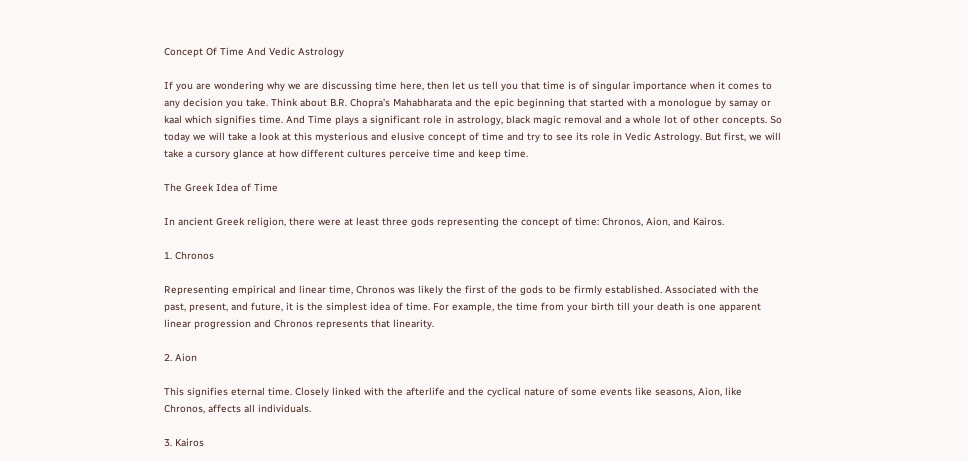Concept Of Time And Vedic Astrology

If you are wondering why we are discussing time here, then let us tell you that time is of singular importance when it comes to any decision you take. Think about B.R. Chopra’s Mahabharata and the epic beginning that started with a monologue by samay or kaal which signifies time. And Time plays a significant role in astrology, black magic removal and a whole lot of other concepts. So today we will take a look at this mysterious and elusive concept of time and try to see its role in Vedic Astrology. But first, we will take a cursory glance at how different cultures perceive time and keep time.

The Greek Idea of Time

In ancient Greek religion, there were at least three gods representing the concept of time: Chronos, Aion, and Kairos.

1. Chronos

Representing empirical and linear time, Chronos was likely the first of the gods to be firmly established. Associated with the past, present, and future, it is the simplest idea of time. For example, the time from your birth till your death is one apparent linear progression and Chronos represents that linearity.

2. Aion

This signifies eternal time. Closely linked with the afterlife and the cyclical nature of some events like seasons, Aion, like Chronos, affects all individuals.

3. Kairos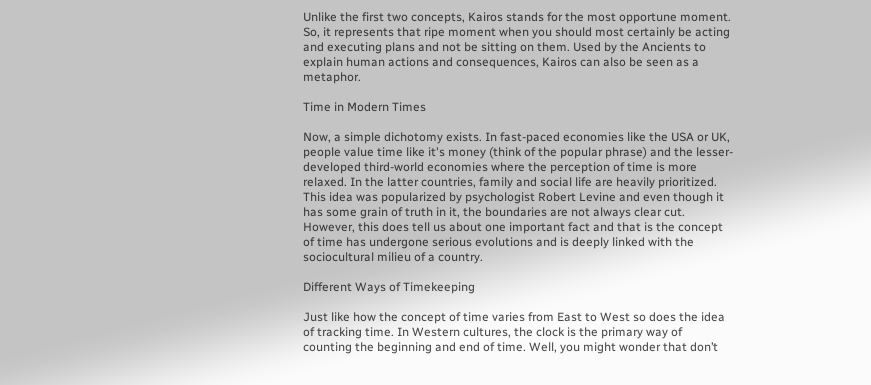Unlike the first two concepts, Kairos stands for the most opportune moment. So, it represents that ripe moment when you should most certainly be acting and executing plans and not be sitting on them. Used by the Ancients to explain human actions and consequences, Kairos can also be seen as a metaphor.

Time in Modern Times

Now, a simple dichotomy exists. In fast-paced economies like the USA or UK, people value time like it's money (think of the popular phrase) and the lesser-developed third-world economies where the perception of time is more relaxed. In the latter countries, family and social life are heavily prioritized. This idea was popularized by psychologist Robert Levine and even though it has some grain of truth in it, the boundaries are not always clear cut. However, this does tell us about one important fact and that is the concept of time has undergone serious evolutions and is deeply linked with the sociocultural milieu of a country.

Different Ways of Timekeeping

Just like how the concept of time varies from East to West so does the idea of tracking time. In Western cultures, the clock is the primary way of counting the beginning and end of time. Well, you might wonder that don’t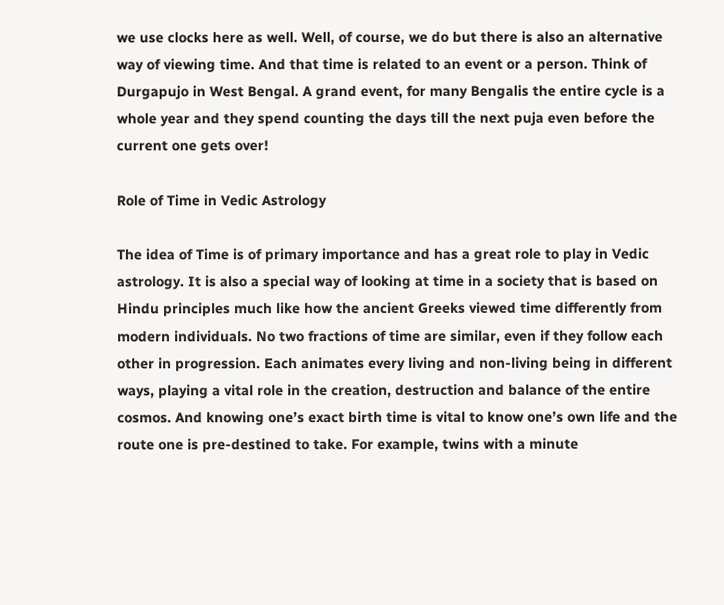we use clocks here as well. Well, of course, we do but there is also an alternative way of viewing time. And that time is related to an event or a person. Think of Durgapujo in West Bengal. A grand event, for many Bengalis the entire cycle is a whole year and they spend counting the days till the next puja even before the current one gets over!

Role of Time in Vedic Astrology

The idea of Time is of primary importance and has a great role to play in Vedic astrology. It is also a special way of looking at time in a society that is based on Hindu principles much like how the ancient Greeks viewed time differently from modern individuals. No two fractions of time are similar, even if they follow each other in progression. Each animates every living and non-living being in different ways, playing a vital role in the creation, destruction and balance of the entire cosmos. And knowing one’s exact birth time is vital to know one’s own life and the route one is pre-destined to take. For example, twins with a minute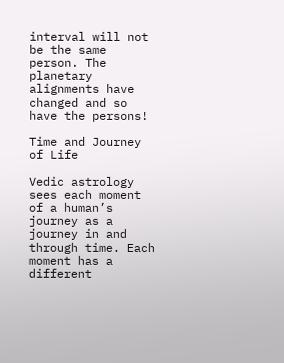interval will not be the same person. The planetary alignments have changed and so have the persons!

Time and Journey of Life

Vedic astrology sees each moment of a human’s journey as a journey in and through time. Each moment has a different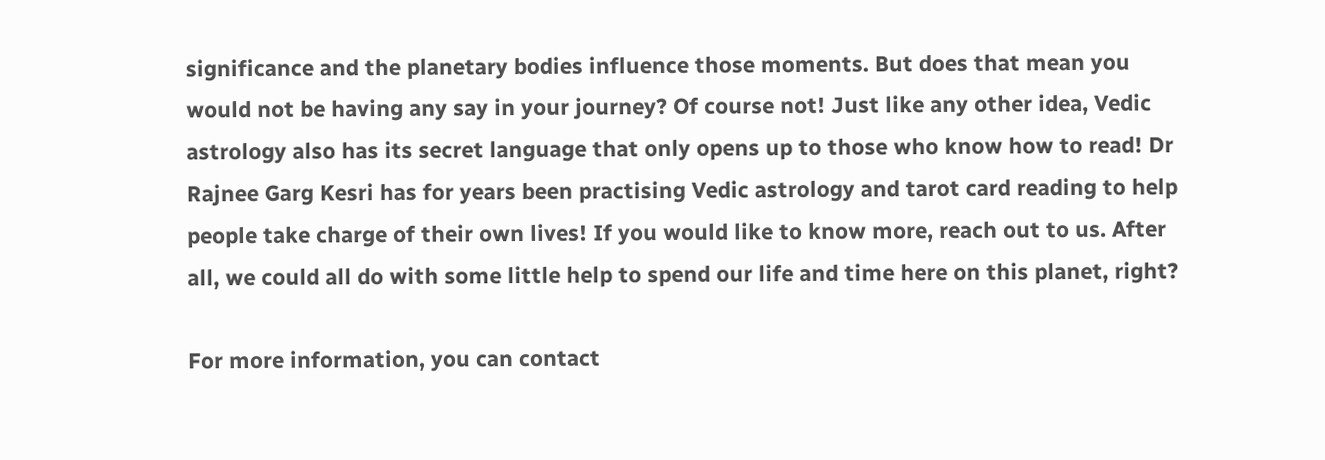significance and the planetary bodies influence those moments. But does that mean you would not be having any say in your journey? Of course not! Just like any other idea, Vedic astrology also has its secret language that only opens up to those who know how to read! Dr Rajnee Garg Kesri has for years been practising Vedic astrology and tarot card reading to help people take charge of their own lives! If you would like to know more, reach out to us. After all, we could all do with some little help to spend our life and time here on this planet, right?

For more information, you can contact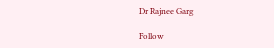Dr Rajnee Garg

Follow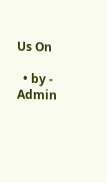Us On

  • by - Admin